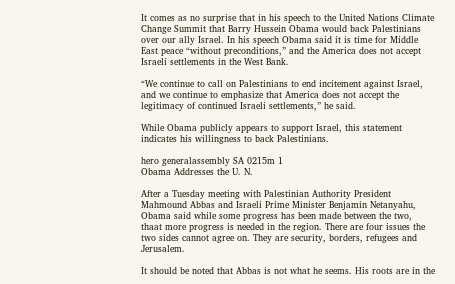It comes as no surprise that in his speech to the United Nations Climate Change Summit that Barry Hussein Obama would back Palestinians over our ally Israel. In his speech Obama said it is time for Middle East peace “without preconditions,” and the America does not accept Israeli settlements in the West Bank.

“We continue to call on Palestinians to end incitement against Israel, and we continue to emphasize that America does not accept the legitimacy of continued Israeli settlements,” he said.

While Obama publicly appears to support Israel, this statement indicates his willingness to back Palestinians.

hero generalassembly SA 0215m 1
Obama Addresses the U. N.

After a Tuesday meeting with Palestinian Authority President Mahmound Abbas and Israeli Prime Minister Benjamin Netanyahu, Obama said while some progress has been made between the two, thaat more progress is needed in the region. There are four issues the two sides cannot agree on. They are security, borders, refugees and Jerusalem.

It should be noted that Abbas is not what he seems. His roots are in the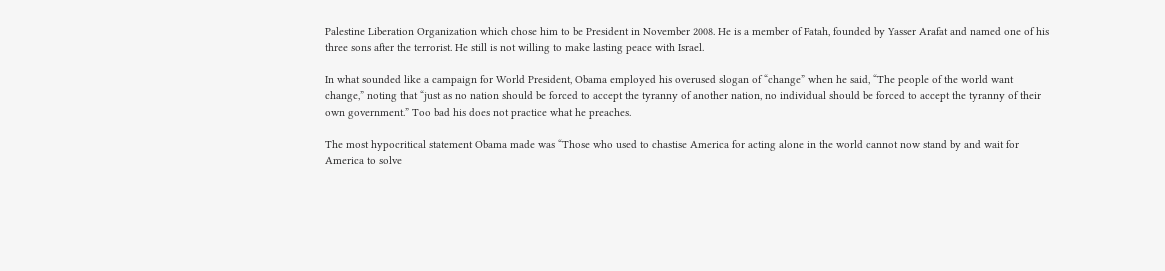Palestine Liberation Organization which chose him to be President in November 2008. He is a member of Fatah, founded by Yasser Arafat and named one of his three sons after the terrorist. He still is not willing to make lasting peace with Israel.

In what sounded like a campaign for World President, Obama employed his overused slogan of “change” when he said, “The people of the world want change,” noting that “just as no nation should be forced to accept the tyranny of another nation, no individual should be forced to accept the tyranny of their own government.” Too bad his does not practice what he preaches.

The most hypocritical statement Obama made was “Those who used to chastise America for acting alone in the world cannot now stand by and wait for America to solve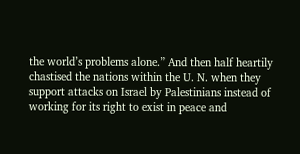the world’s problems alone.” And then half heartily chastised the nations within the U. N. when they support attacks on Israel by Palestinians instead of working for its right to exist in peace and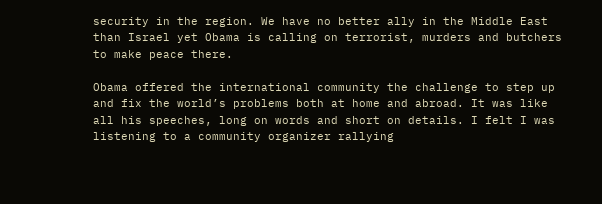security in the region. We have no better ally in the Middle East than Israel yet Obama is calling on terrorist, murders and butchers to make peace there.

Obama offered the international community the challenge to step up and fix the world’s problems both at home and abroad. It was like all his speeches, long on words and short on details. I felt I was listening to a community organizer rallying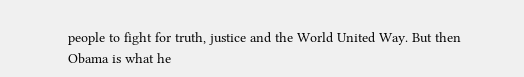people to fight for truth, justice and the World United Way. But then Obama is what he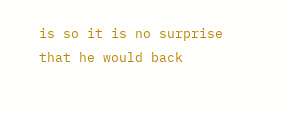is so it is no surprise that he would back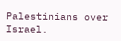Palestinians over Israel.